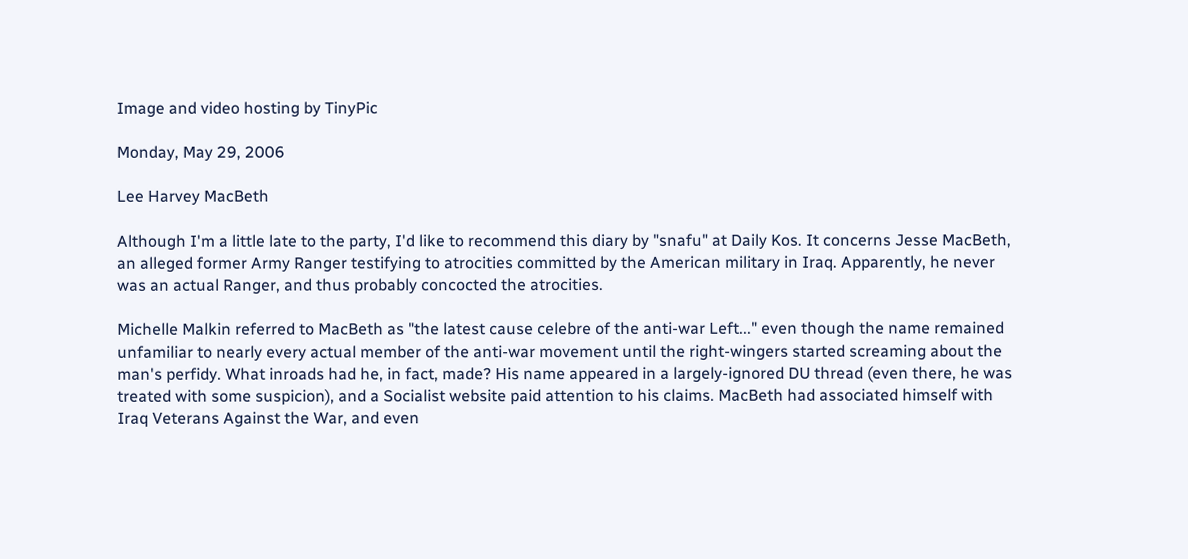Image and video hosting by TinyPic

Monday, May 29, 2006

Lee Harvey MacBeth

Although I'm a little late to the party, I'd like to recommend this diary by "snafu" at Daily Kos. It concerns Jesse MacBeth, an alleged former Army Ranger testifying to atrocities committed by the American military in Iraq. Apparently, he never was an actual Ranger, and thus probably concocted the atrocities.

Michelle Malkin referred to MacBeth as "the latest cause celebre of the anti-war Left..." even though the name remained unfamiliar to nearly every actual member of the anti-war movement until the right-wingers started screaming about the man's perfidy. What inroads had he, in fact, made? His name appeared in a largely-ignored DU thread (even there, he was treated with some suspicion), and a Socialist website paid attention to his claims. MacBeth had associated himself with Iraq Veterans Against the War, and even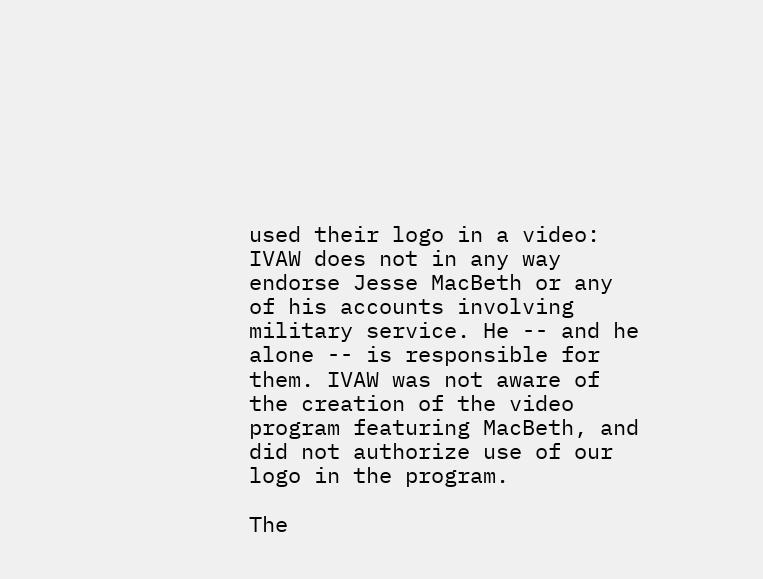used their logo in a video:
IVAW does not in any way endorse Jesse MacBeth or any of his accounts involving military service. He -- and he alone -- is responsible for them. IVAW was not aware of the creation of the video program featuring MacBeth, and did not authorize use of our logo in the program.

The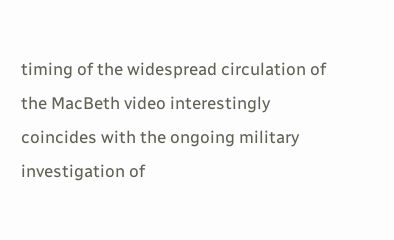timing of the widespread circulation of the MacBeth video interestingly coincides with the ongoing military investigation of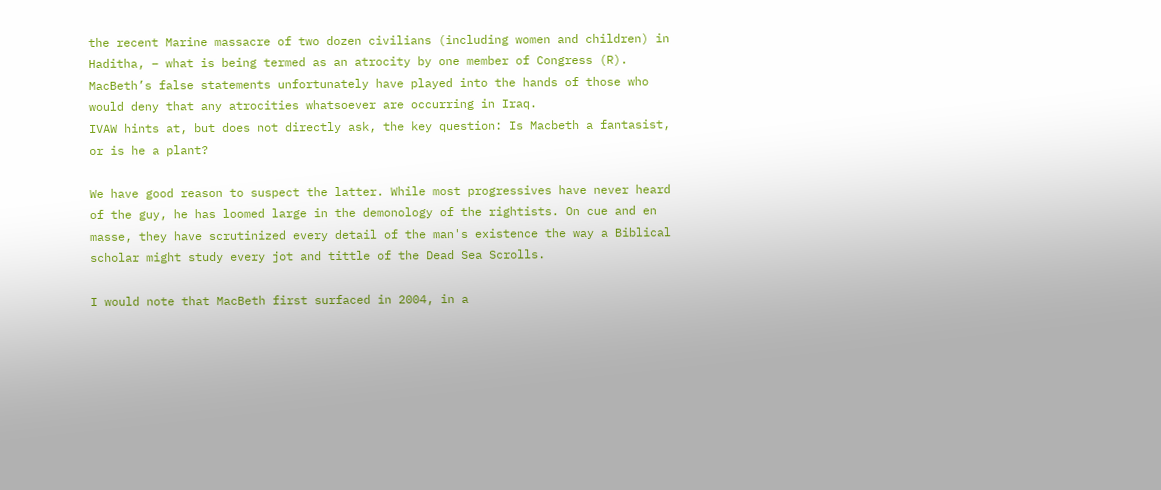the recent Marine massacre of two dozen civilians (including women and children) in Haditha, – what is being termed as an atrocity by one member of Congress (R). MacBeth’s false statements unfortunately have played into the hands of those who would deny that any atrocities whatsoever are occurring in Iraq.
IVAW hints at, but does not directly ask, the key question: Is Macbeth a fantasist, or is he a plant?

We have good reason to suspect the latter. While most progressives have never heard of the guy, he has loomed large in the demonology of the rightists. On cue and en masse, they have scrutinized every detail of the man's existence the way a Biblical scholar might study every jot and tittle of the Dead Sea Scrolls.

I would note that MacBeth first surfaced in 2004, in a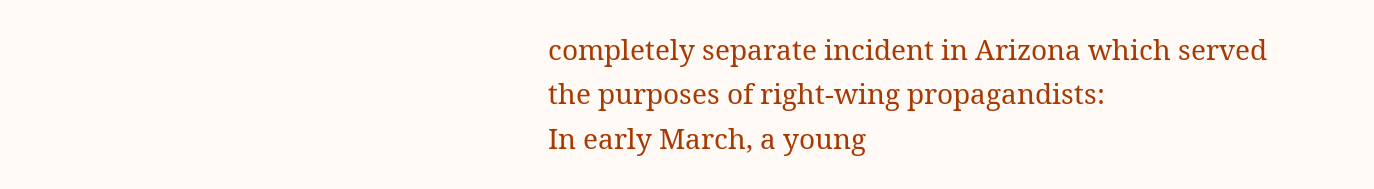completely separate incident in Arizona which served the purposes of right-wing propagandists:
In early March, a young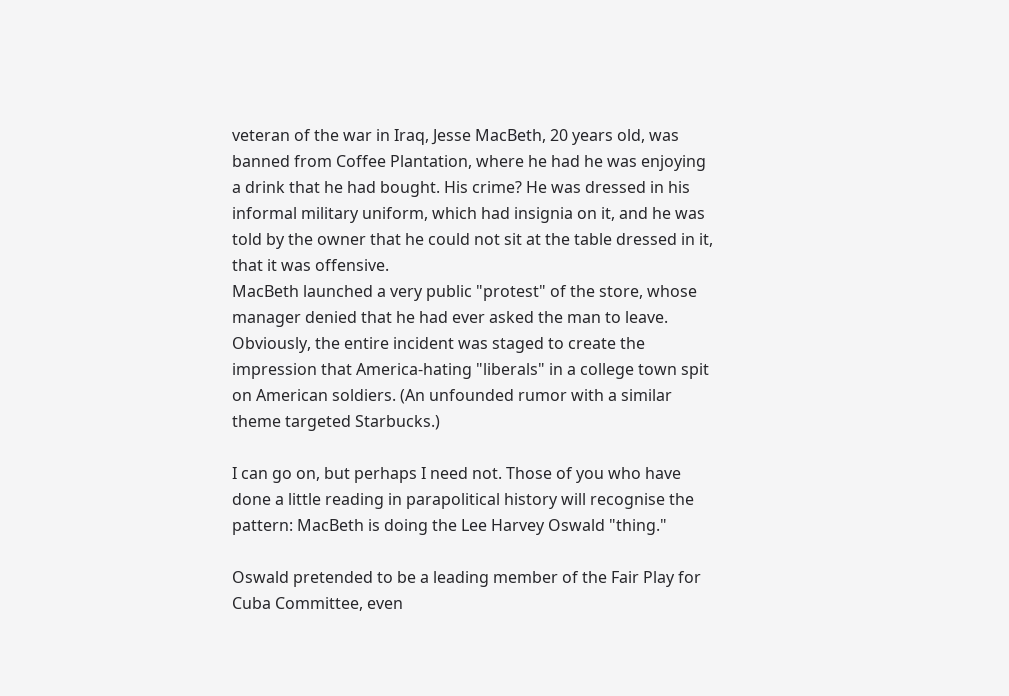veteran of the war in Iraq, Jesse MacBeth, 20 years old, was banned from Coffee Plantation, where he had he was enjoying a drink that he had bought. His crime? He was dressed in his informal military uniform, which had insignia on it, and he was told by the owner that he could not sit at the table dressed in it, that it was offensive.
MacBeth launched a very public "protest" of the store, whose manager denied that he had ever asked the man to leave. Obviously, the entire incident was staged to create the impression that America-hating "liberals" in a college town spit on American soldiers. (An unfounded rumor with a similar theme targeted Starbucks.)

I can go on, but perhaps I need not. Those of you who have done a little reading in parapolitical history will recognise the pattern: MacBeth is doing the Lee Harvey Oswald "thing."

Oswald pretended to be a leading member of the Fair Play for Cuba Committee, even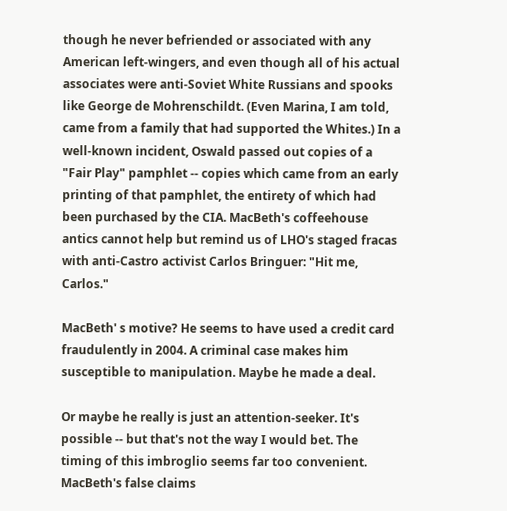though he never befriended or associated with any American left-wingers, and even though all of his actual associates were anti-Soviet White Russians and spooks like George de Mohrenschildt. (Even Marina, I am told, came from a family that had supported the Whites.) In a well-known incident, Oswald passed out copies of a "Fair Play" pamphlet -- copies which came from an early printing of that pamphlet, the entirety of which had been purchased by the CIA. MacBeth's coffeehouse antics cannot help but remind us of LHO's staged fracas with anti-Castro activist Carlos Bringuer: "Hit me, Carlos."

MacBeth' s motive? He seems to have used a credit card fraudulently in 2004. A criminal case makes him susceptible to manipulation. Maybe he made a deal.

Or maybe he really is just an attention-seeker. It's possible -- but that's not the way I would bet. The timing of this imbroglio seems far too convenient. MacBeth's false claims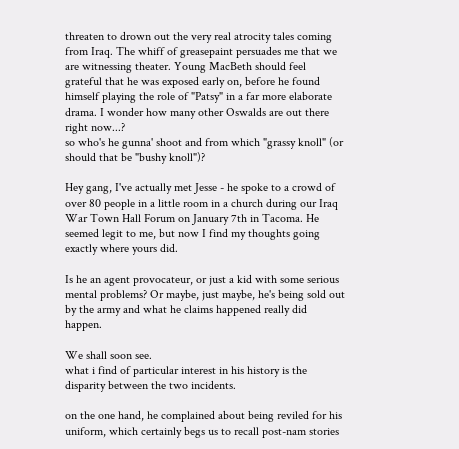threaten to drown out the very real atrocity tales coming from Iraq. The whiff of greasepaint persuades me that we are witnessing theater. Young MacBeth should feel grateful that he was exposed early on, before he found himself playing the role of "Patsy" in a far more elaborate drama. I wonder how many other Oswalds are out there right now...?
so who's he gunna' shoot and from which "grassy knoll" (or should that be "bushy knoll")?

Hey gang, I've actually met Jesse - he spoke to a crowd of over 80 people in a little room in a church during our Iraq War Town Hall Forum on January 7th in Tacoma. He seemed legit to me, but now I find my thoughts going exactly where yours did.

Is he an agent provocateur, or just a kid with some serious mental problems? Or maybe, just maybe, he's being sold out by the army and what he claims happened really did happen.

We shall soon see.
what i find of particular interest in his history is the disparity between the two incidents.

on the one hand, he complained about being reviled for his uniform, which certainly begs us to recall post-nam stories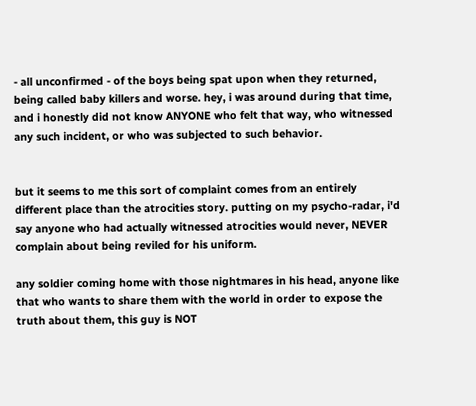- all unconfirmed - of the boys being spat upon when they returned, being called baby killers and worse. hey, i was around during that time, and i honestly did not know ANYONE who felt that way, who witnessed any such incident, or who was subjected to such behavior.


but it seems to me this sort of complaint comes from an entirely different place than the atrocities story. putting on my psycho-radar, i'd say anyone who had actually witnessed atrocities would never, NEVER complain about being reviled for his uniform.

any soldier coming home with those nightmares in his head, anyone like that who wants to share them with the world in order to expose the truth about them, this guy is NOT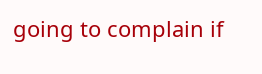going to complain if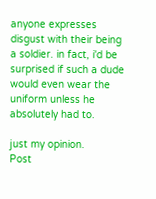anyone expresses disgust with their being a soldier. in fact, i'd be surprised if such a dude would even wear the uniform unless he absolutely had to.

just my opinion.
Post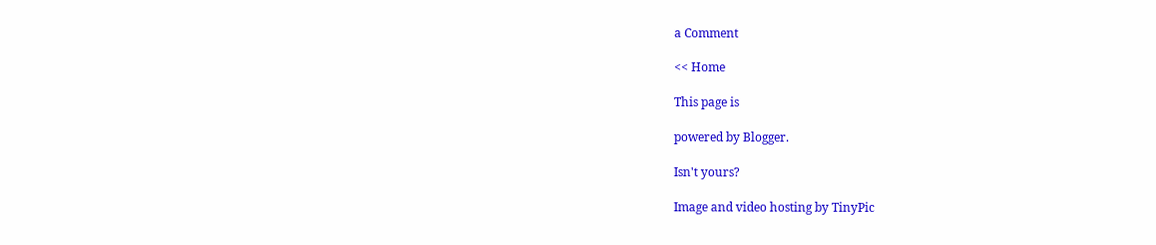a Comment

<< Home

This page is

powered by Blogger.

Isn't yours?

Image and video hosting by TinyPic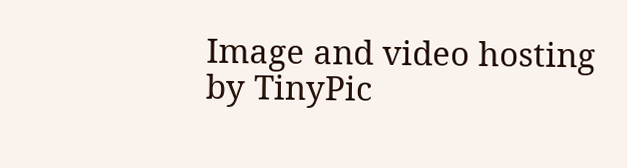Image and video hosting by TinyPic